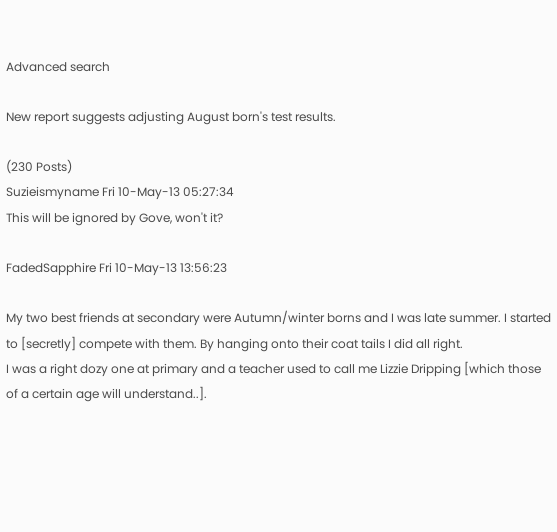Advanced search

New report suggests adjusting August born's test results.

(230 Posts)
Suzieismyname Fri 10-May-13 05:27:34
This will be ignored by Gove, won't it?

FadedSapphire Fri 10-May-13 13:56:23

My two best friends at secondary were Autumn/winter borns and I was late summer. I started to [secretly] compete with them. By hanging onto their coat tails I did all right.
I was a right dozy one at primary and a teacher used to call me Lizzie Dripping [which those of a certain age will understand..].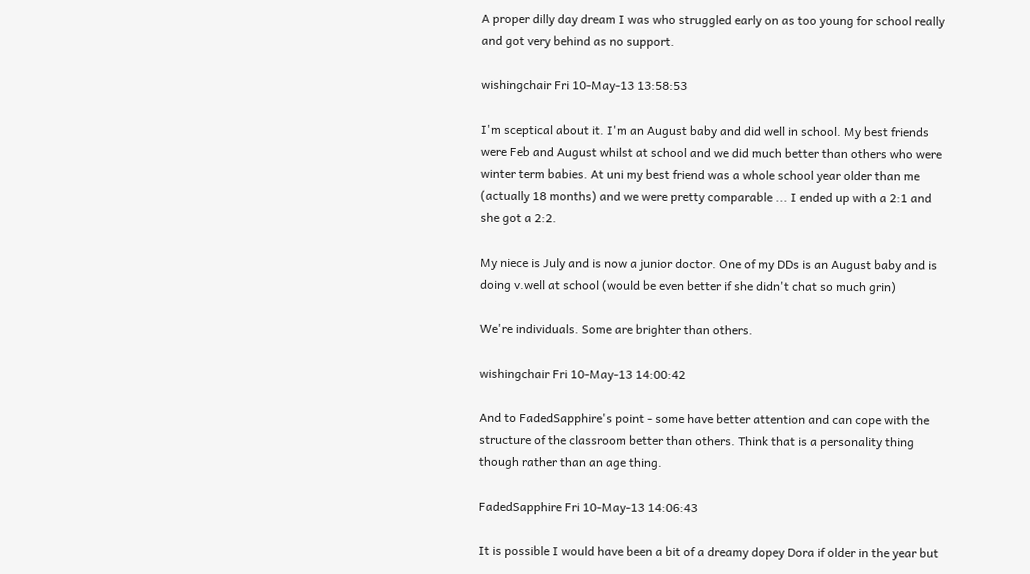A proper dilly day dream I was who struggled early on as too young for school really and got very behind as no support.

wishingchair Fri 10-May-13 13:58:53

I'm sceptical about it. I'm an August baby and did well in school. My best friends were Feb and August whilst at school and we did much better than others who were winter term babies. At uni my best friend was a whole school year older than me (actually 18 months) and we were pretty comparable ... I ended up with a 2:1 and she got a 2:2.

My niece is July and is now a junior doctor. One of my DDs is an August baby and is doing v.well at school (would be even better if she didn't chat so much grin)

We're individuals. Some are brighter than others.

wishingchair Fri 10-May-13 14:00:42

And to FadedSapphire's point - some have better attention and can cope with the structure of the classroom better than others. Think that is a personality thing though rather than an age thing.

FadedSapphire Fri 10-May-13 14:06:43

It is possible I would have been a bit of a dreamy dopey Dora if older in the year but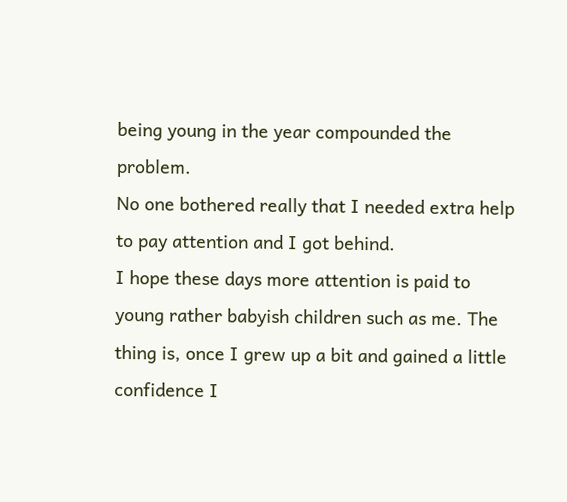being young in the year compounded the problem.
No one bothered really that I needed extra help to pay attention and I got behind.
I hope these days more attention is paid to young rather babyish children such as me. The thing is, once I grew up a bit and gained a little confidence I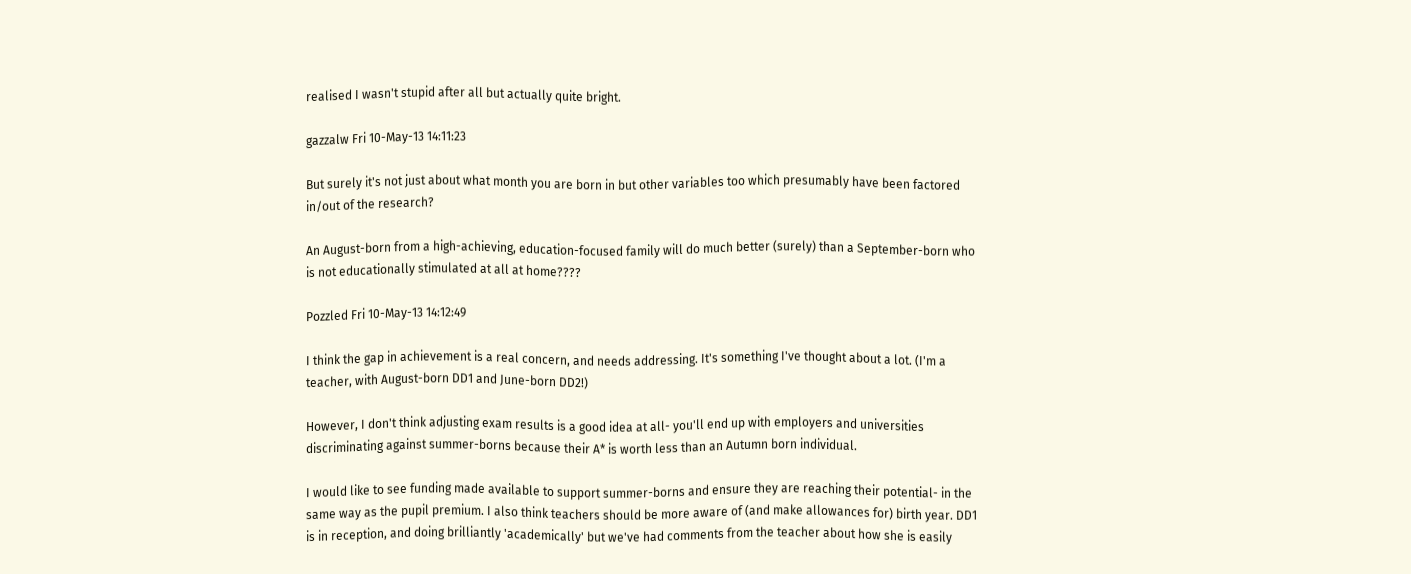realised I wasn't stupid after all but actually quite bright.

gazzalw Fri 10-May-13 14:11:23

But surely it's not just about what month you are born in but other variables too which presumably have been factored in/out of the research?

An August-born from a high-achieving, education-focused family will do much better (surely) than a September-born who is not educationally stimulated at all at home????

Pozzled Fri 10-May-13 14:12:49

I think the gap in achievement is a real concern, and needs addressing. It's something I've thought about a lot. (I'm a teacher, with August-born DD1 and June-born DD2!)

However, I don't think adjusting exam results is a good idea at all- you'll end up with employers and universities discriminating against summer-borns because their A* is worth less than an Autumn born individual.

I would like to see funding made available to support summer-borns and ensure they are reaching their potential- in the same way as the pupil premium. I also think teachers should be more aware of (and make allowances for) birth year. DD1 is in reception, and doing brilliantly 'academically' but we've had comments from the teacher about how she is easily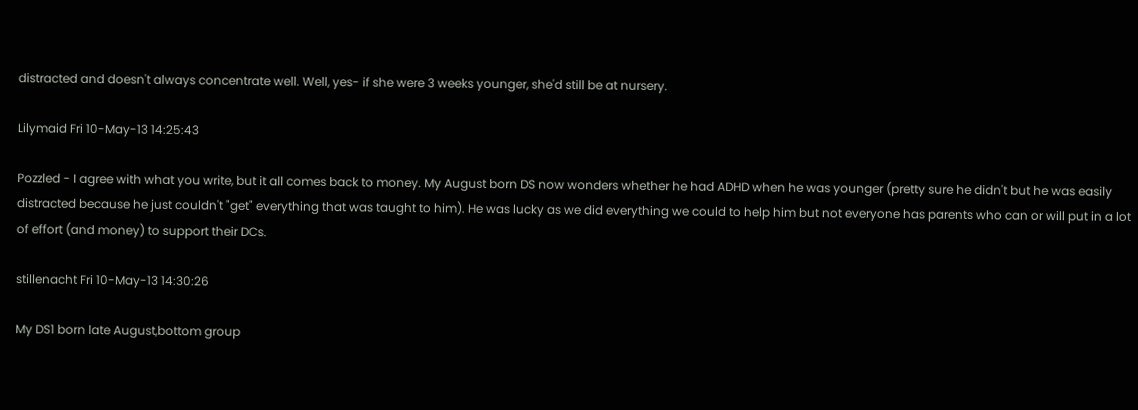distracted and doesn't always concentrate well. Well, yes- if she were 3 weeks younger, she'd still be at nursery.

Lilymaid Fri 10-May-13 14:25:43

Pozzled - I agree with what you write, but it all comes back to money. My August born DS now wonders whether he had ADHD when he was younger (pretty sure he didn't but he was easily distracted because he just couldn't "get" everything that was taught to him). He was lucky as we did everything we could to help him but not everyone has parents who can or will put in a lot of effort (and money) to support their DCs.

stillenacht Fri 10-May-13 14:30:26

My DS1 born late August,bottom group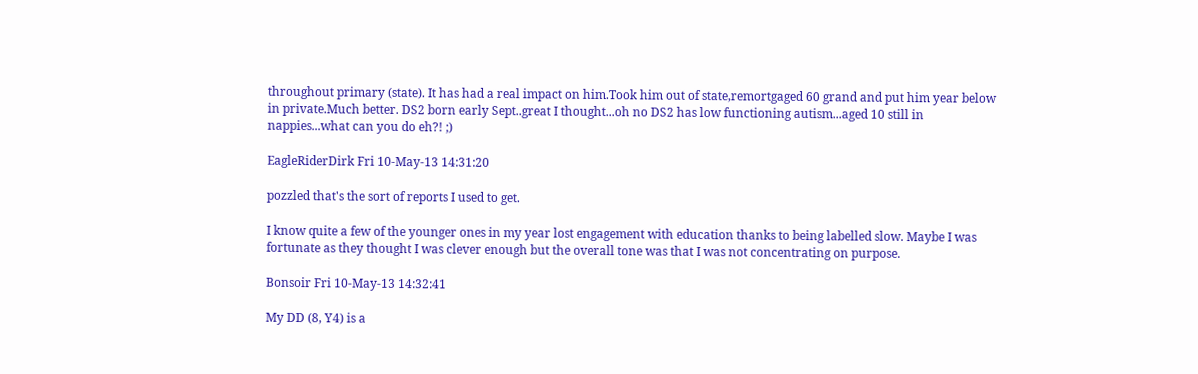throughout primary (state). It has had a real impact on him.Took him out of state,remortgaged 60 grand and put him year below in private.Much better. DS2 born early Sept..great I thought...oh no DS2 has low functioning autism...aged 10 still in nappies...what can you do eh?! ;)

EagleRiderDirk Fri 10-May-13 14:31:20

pozzled that's the sort of reports I used to get.

I know quite a few of the younger ones in my year lost engagement with education thanks to being labelled slow. Maybe I was fortunate as they thought I was clever enough but the overall tone was that I was not concentrating on purpose.

Bonsoir Fri 10-May-13 14:32:41

My DD (8, Y4) is a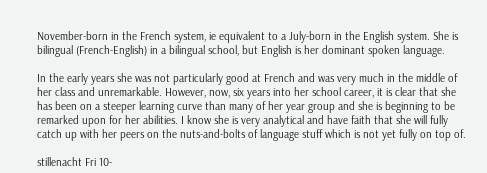November-born in the French system, ie equivalent to a July-born in the English system. She is bilingual (French-English) in a bilingual school, but English is her dominant spoken language.

In the early years she was not particularly good at French and was very much in the middle of her class and unremarkable. However, now, six years into her school career, it is clear that she has been on a steeper learning curve than many of her year group and she is beginning to be remarked upon for her abilities. I know she is very analytical and have faith that she will fully catch up with her peers on the nuts-and-bolts of language stuff which is not yet fully on top of.

stillenacht Fri 10-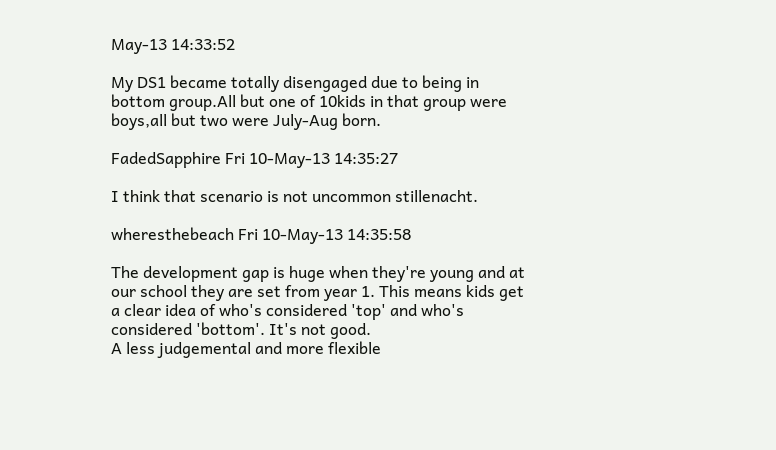May-13 14:33:52

My DS1 became totally disengaged due to being in bottom group.All but one of 10kids in that group were boys,all but two were July-Aug born.

FadedSapphire Fri 10-May-13 14:35:27

I think that scenario is not uncommon stillenacht.

wheresthebeach Fri 10-May-13 14:35:58

The development gap is huge when they're young and at our school they are set from year 1. This means kids get a clear idea of who's considered 'top' and who's considered 'bottom'. It's not good.
A less judgemental and more flexible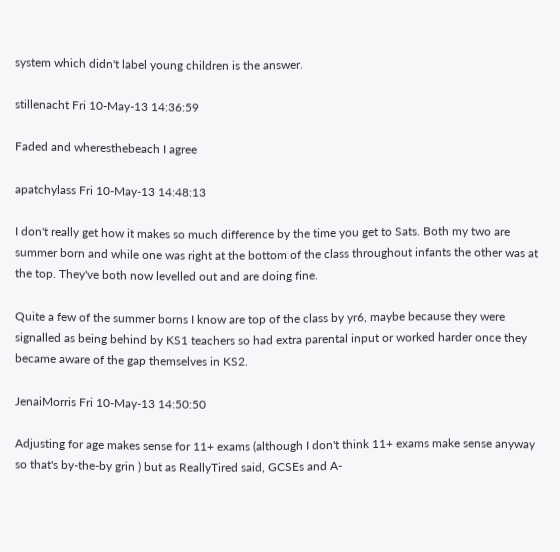system which didn't label young children is the answer.

stillenacht Fri 10-May-13 14:36:59

Faded and wheresthebeach I agree

apatchylass Fri 10-May-13 14:48:13

I don't really get how it makes so much difference by the time you get to Sats. Both my two are summer born and while one was right at the bottom of the class throughout infants the other was at the top. They've both now levelled out and are doing fine.

Quite a few of the summer borns I know are top of the class by yr6, maybe because they were signalled as being behind by KS1 teachers so had extra parental input or worked harder once they became aware of the gap themselves in KS2.

JenaiMorris Fri 10-May-13 14:50:50

Adjusting for age makes sense for 11+ exams (although I don't think 11+ exams make sense anyway so that's by-the-by grin ) but as ReallyTired said, GCSEs and A-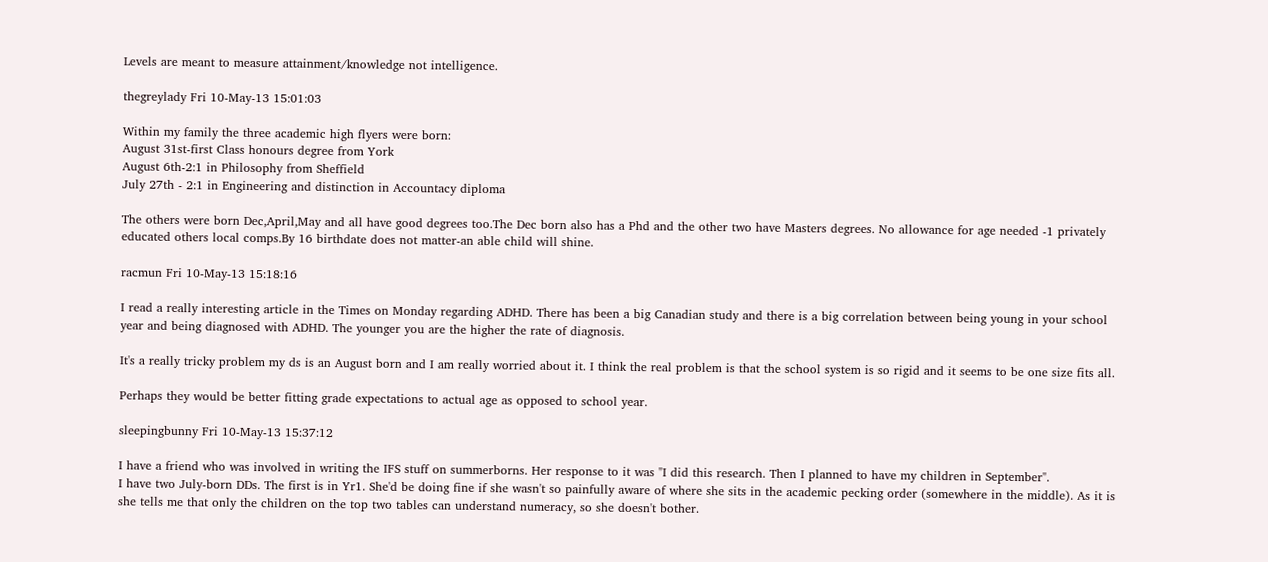Levels are meant to measure attainment/knowledge not intelligence.

thegreylady Fri 10-May-13 15:01:03

Within my family the three academic high flyers were born:
August 31st-first Class honours degree from York
August 6th-2:1 in Philosophy from Sheffield
July 27th - 2:1 in Engineering and distinction in Accountacy diploma

The others were born Dec,April,May and all have good degrees too.The Dec born also has a Phd and the other two have Masters degrees. No allowance for age needed -1 privately educated others local comps.By 16 birthdate does not matter-an able child will shine.

racmun Fri 10-May-13 15:18:16

I read a really interesting article in the Times on Monday regarding ADHD. There has been a big Canadian study and there is a big correlation between being young in your school year and being diagnosed with ADHD. The younger you are the higher the rate of diagnosis.

It's a really tricky problem my ds is an August born and I am really worried about it. I think the real problem is that the school system is so rigid and it seems to be one size fits all.

Perhaps they would be better fitting grade expectations to actual age as opposed to school year.

sleepingbunny Fri 10-May-13 15:37:12

I have a friend who was involved in writing the IFS stuff on summerborns. Her response to it was "I did this research. Then I planned to have my children in September".
I have two July-born DDs. The first is in Yr1. She'd be doing fine if she wasn't so painfully aware of where she sits in the academic pecking order (somewhere in the middle). As it is she tells me that only the children on the top two tables can understand numeracy, so she doesn't bother.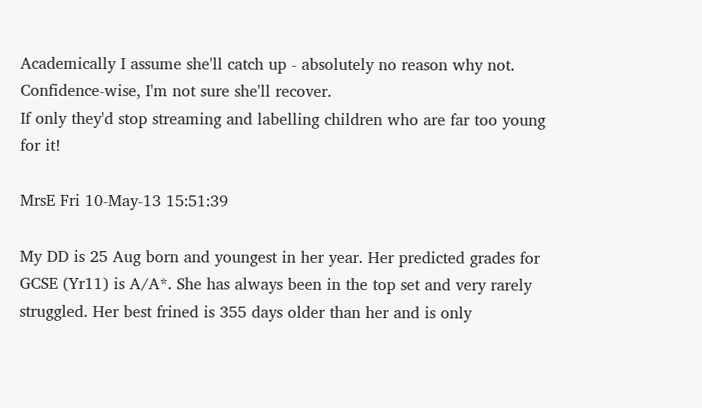Academically I assume she'll catch up - absolutely no reason why not. Confidence-wise, I'm not sure she'll recover.
If only they'd stop streaming and labelling children who are far too young for it!

MrsE Fri 10-May-13 15:51:39

My DD is 25 Aug born and youngest in her year. Her predicted grades for GCSE (Yr11) is A/A*. She has always been in the top set and very rarely struggled. Her best frined is 355 days older than her and is only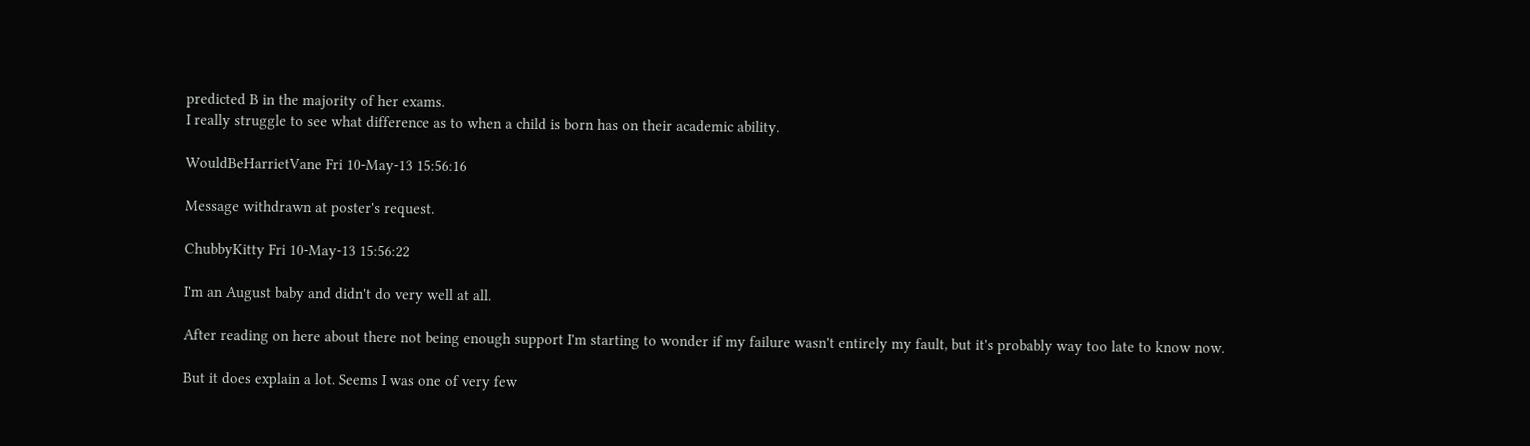predicted B in the majority of her exams.
I really struggle to see what difference as to when a child is born has on their academic ability.

WouldBeHarrietVane Fri 10-May-13 15:56:16

Message withdrawn at poster's request.

ChubbyKitty Fri 10-May-13 15:56:22

I'm an August baby and didn't do very well at all.

After reading on here about there not being enough support I'm starting to wonder if my failure wasn't entirely my fault, but it's probably way too late to know now.

But it does explain a lot. Seems I was one of very few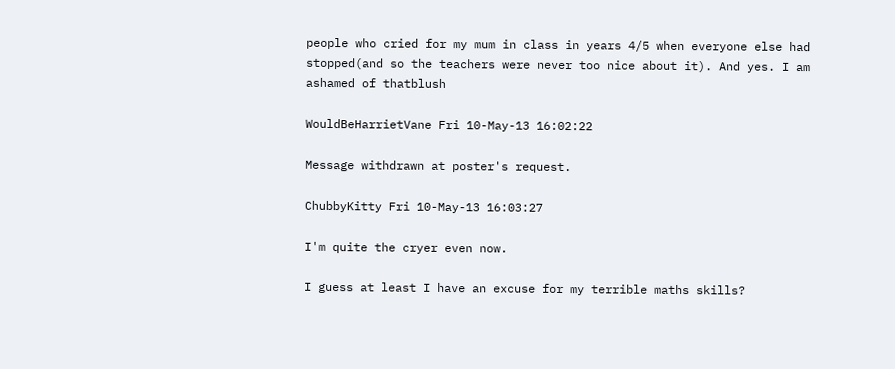people who cried for my mum in class in years 4/5 when everyone else had stopped(and so the teachers were never too nice about it). And yes. I am ashamed of thatblush

WouldBeHarrietVane Fri 10-May-13 16:02:22

Message withdrawn at poster's request.

ChubbyKitty Fri 10-May-13 16:03:27

I'm quite the cryer even now.

I guess at least I have an excuse for my terrible maths skills?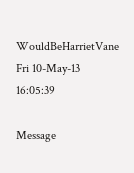WouldBeHarrietVane Fri 10-May-13 16:05:39

Message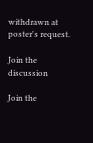withdrawn at poster's request.

Join the discussion

Join the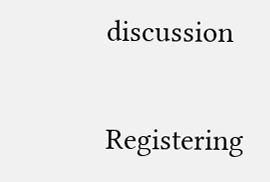discussion

Registering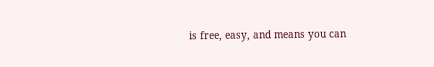is free, easy, and means you can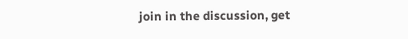join in the discussion, get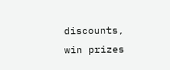discounts, win prizes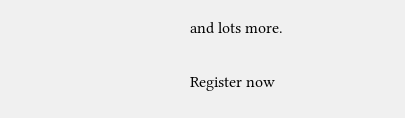and lots more.

Register now